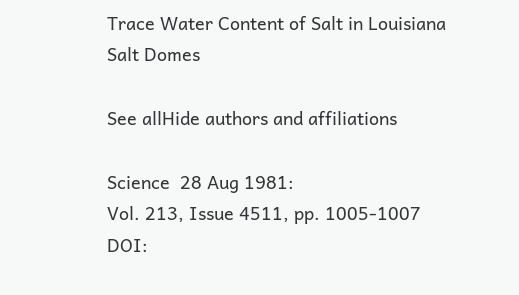Trace Water Content of Salt in Louisiana Salt Domes

See allHide authors and affiliations

Science  28 Aug 1981:
Vol. 213, Issue 4511, pp. 1005-1007
DOI: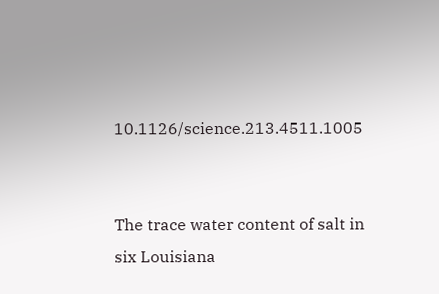10.1126/science.213.4511.1005


The trace water content of salt in six Louisiana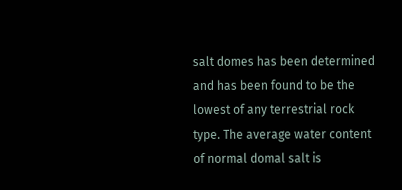salt domes has been determined and has been found to be the lowest of any terrestrial rock type. The average water content of normal domal salt is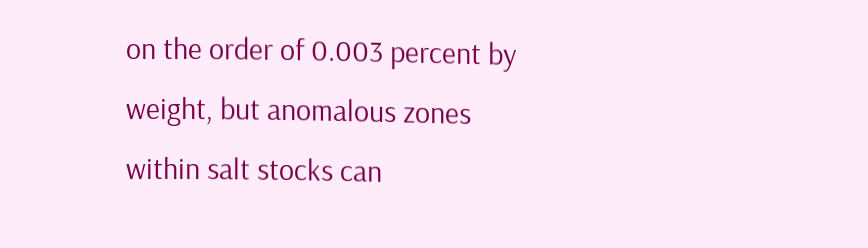on the order of 0.003 percent by weight, but anomalous zones within salt stocks can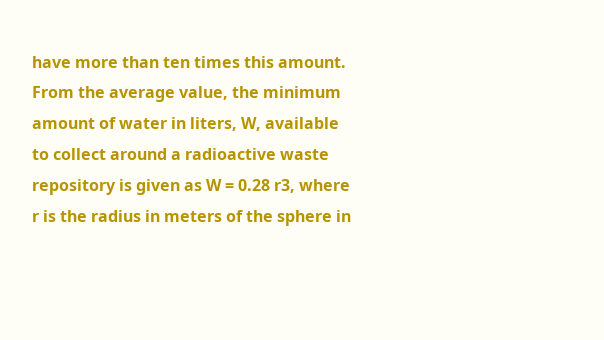have more than ten times this amount. From the average value, the minimum amount of water in liters, W, available to collect around a radioactive waste repository is given as W = 0.28 r3, where r is the radius in meters of the sphere in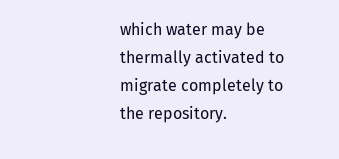which water may be thermally activated to migrate completely to the repository.